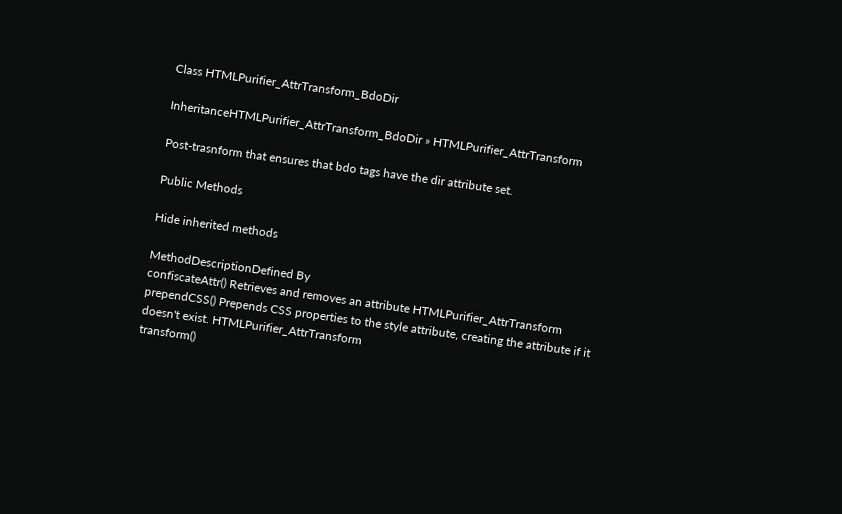Class HTMLPurifier_AttrTransform_BdoDir

InheritanceHTMLPurifier_AttrTransform_BdoDir » HTMLPurifier_AttrTransform

Post-trasnform that ensures that bdo tags have the dir attribute set.

Public Methods

Hide inherited methods

MethodDescriptionDefined By
confiscateAttr() Retrieves and removes an attribute HTMLPurifier_AttrTransform
prependCSS() Prepends CSS properties to the style attribute, creating the attribute if it doesn't exist. HTMLPurifier_AttrTransform
transform()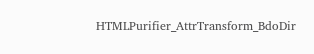HTMLPurifier_AttrTransform_BdoDir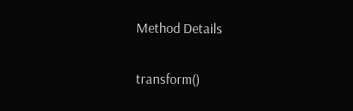Method Details

transform()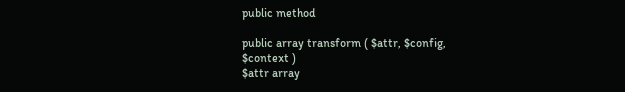public method

public array transform ( $attr, $config, $context )
$attr array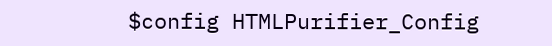$config HTMLPurifier_Config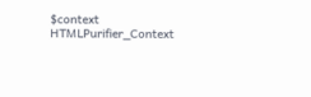$context HTMLPurifier_Context